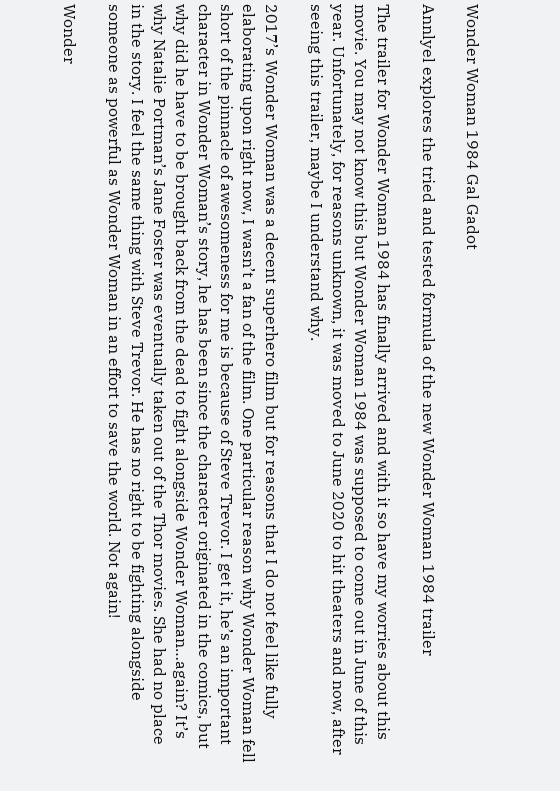Wonder Woman 1984 Gal Gadot

Annlyel explores the tried and tested formula of the new Wonder Woman 1984 trailer

The trailer for Wonder Woman 1984 has finally arrived and with it so have my worries about this movie. You may not know this but Wonder Woman 1984 was supposed to come out in June of this year. Unfortunately, for reasons unknown, it was moved to June 2020 to hit theaters and now, after seeing this trailer, maybe I understand why.

2017’s Wonder Woman was a decent superhero film but for reasons that I do not feel like fully elaborating upon right now, I wasn’t a fan of the film. One particular reason why Wonder Woman fell short of the pinnacle of awesomeness for me is because of Steve Trevor. I get it, he’s an important character in Wonder Woman’s story, he has been since the character originated in the comics, but why did he have to be brought back from the dead to fight alongside Wonder Woman…again? It’s why Natalie Portman’s Jane Foster was eventually taken out of the Thor movies. She had no place in the story. I feel the same thing with Steve Trevor. He has no right to be fighting alongside someone as powerful as Wonder Woman in an effort to save the world. Not again!

Wonder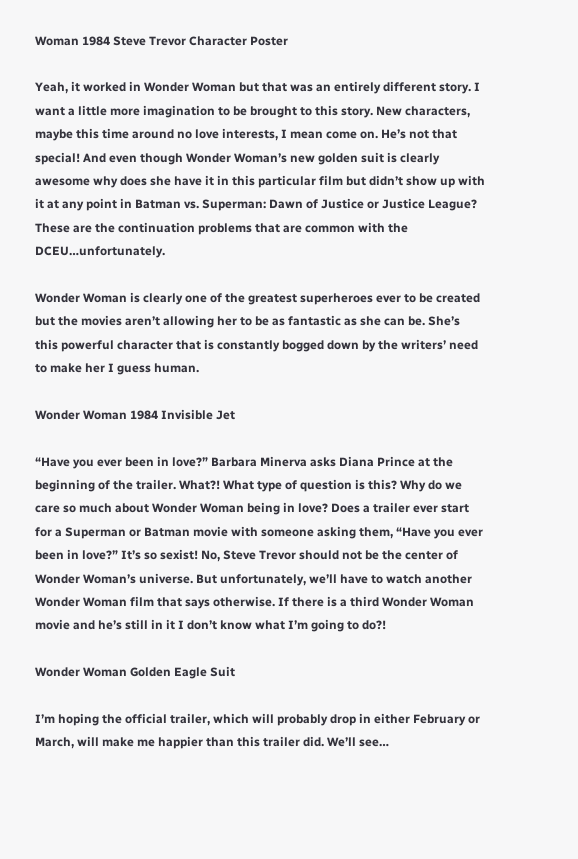Woman 1984 Steve Trevor Character Poster

Yeah, it worked in Wonder Woman but that was an entirely different story. I want a little more imagination to be brought to this story. New characters, maybe this time around no love interests, I mean come on. He’s not that special! And even though Wonder Woman’s new golden suit is clearly awesome why does she have it in this particular film but didn’t show up with it at any point in Batman vs. Superman: Dawn of Justice or Justice League? These are the continuation problems that are common with the DCEU…unfortunately.

Wonder Woman is clearly one of the greatest superheroes ever to be created but the movies aren’t allowing her to be as fantastic as she can be. She’s this powerful character that is constantly bogged down by the writers’ need to make her I guess human.

Wonder Woman 1984 Invisible Jet

“Have you ever been in love?” Barbara Minerva asks Diana Prince at the beginning of the trailer. What?! What type of question is this? Why do we care so much about Wonder Woman being in love? Does a trailer ever start for a Superman or Batman movie with someone asking them, “Have you ever been in love?” It’s so sexist! No, Steve Trevor should not be the center of Wonder Woman’s universe. But unfortunately, we’ll have to watch another Wonder Woman film that says otherwise. If there is a third Wonder Woman movie and he’s still in it I don’t know what I’m going to do?!

Wonder Woman Golden Eagle Suit

I’m hoping the official trailer, which will probably drop in either February or March, will make me happier than this trailer did. We’ll see…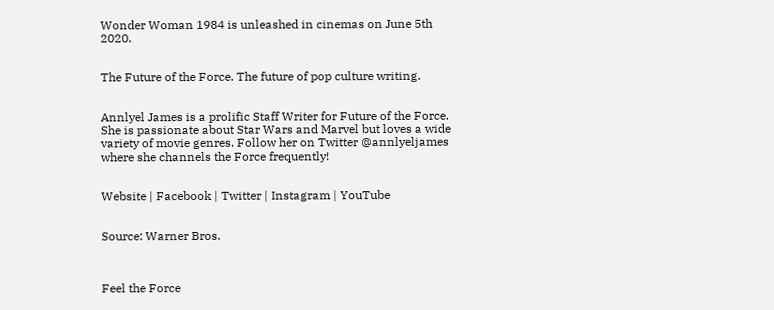Wonder Woman 1984 is unleashed in cinemas on June 5th 2020.


The Future of the Force. The future of pop culture writing.


Annlyel James is a prolific Staff Writer for Future of the Force. She is passionate about Star Wars and Marvel but loves a wide variety of movie genres. Follow her on Twitter @annlyeljames where she channels the Force frequently!


Website | Facebook | Twitter | Instagram | YouTube


Source: Warner Bros.



Feel the Force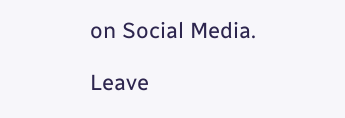on Social Media.

Leave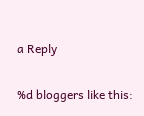a Reply

%d bloggers like this: